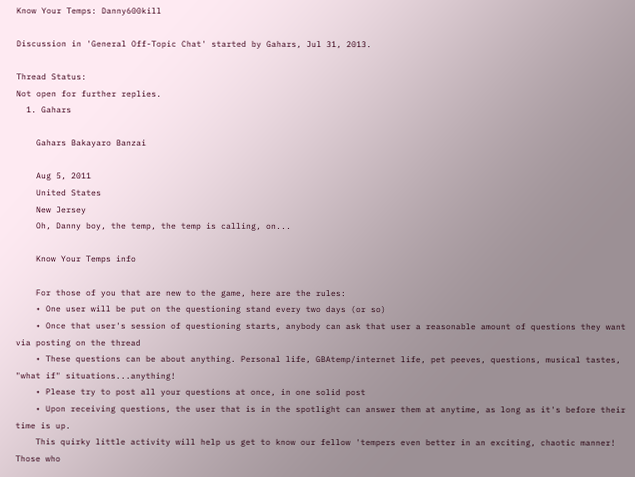Know Your Temps: Danny600kill

Discussion in 'General Off-Topic Chat' started by Gahars, Jul 31, 2013.

Thread Status:
Not open for further replies.
  1. Gahars

    Gahars Bakayaro Banzai

    Aug 5, 2011
    United States
    New Jersey
    Oh, Danny boy, the temp, the temp is calling, on...

    Know Your Temps info

    For those of you that are new to the game, here are the rules:
    • One user will be put on the questioning stand every two days (or so)
    • Once that user's session of questioning starts, anybody can ask that user a reasonable amount of questions they want via posting on the thread
    • These questions can be about anything. Personal life, GBAtemp/internet life, pet peeves, questions, musical tastes, "what if" situations...anything!
    • Please try to post all your questions at once, in one solid post
    • Upon receiving questions, the user that is in the spotlight can answer them at anytime, as long as it's before their time is up.
    This quirky little activity will help us get to know our fellow 'tempers even better in an exciting, chaotic manner! Those who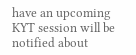have an upcoming KYT session will be notified about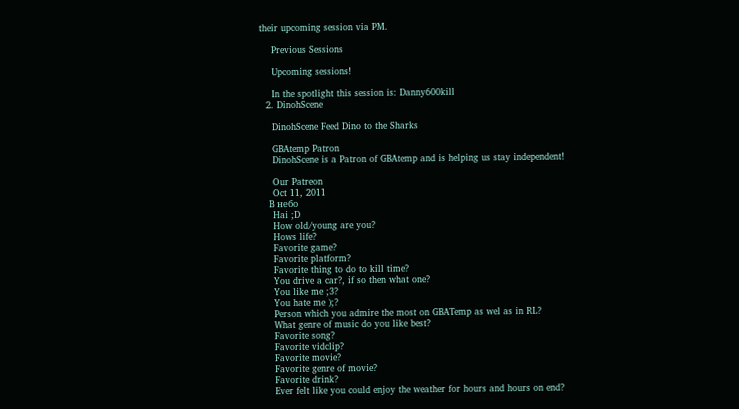their upcoming session via PM.

    Previous Sessions

    Upcoming sessions!

    In the spotlight this session is: Danny600kill
  2. DinohScene

    DinohScene Feed Dino to the Sharks

    GBAtemp Patron
    DinohScene is a Patron of GBAtemp and is helping us stay independent!

    Our Patreon
    Oct 11, 2011
    В небо
    Hai ;D
    How old/young are you?
    Hows life?
    Favorite game?
    Favorite platform?
    Favorite thing to do to kill time?
    You drive a car?, if so then what one?
    You like me ;3?
    You hate me );?
    Person which you admire the most on GBATemp as wel as in RL?
    What genre of music do you like best?
    Favorite song?
    Favorite vidclip?
    Favorite movie?
    Favorite genre of movie?
    Favorite drink?
    Ever felt like you could enjoy the weather for hours and hours on end?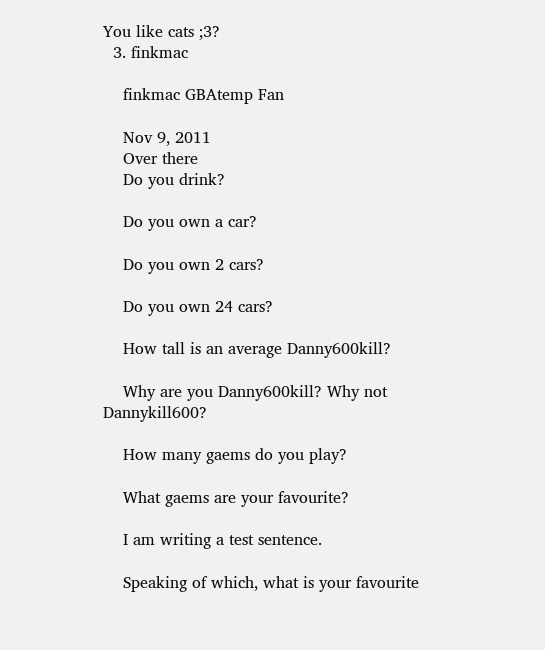You like cats ;3?
  3. finkmac

    finkmac GBAtemp Fan

    Nov 9, 2011
    Over there
    Do you drink?

    Do you own a car?

    Do you own 2 cars?

    Do you own 24 cars?

    How tall is an average Danny600kill?

    Why are you Danny600kill? Why not Dannykill600?

    How many gaems do you play?

    What gaems are your favourite?

    I am writing a test sentence.

    Speaking of which, what is your favourite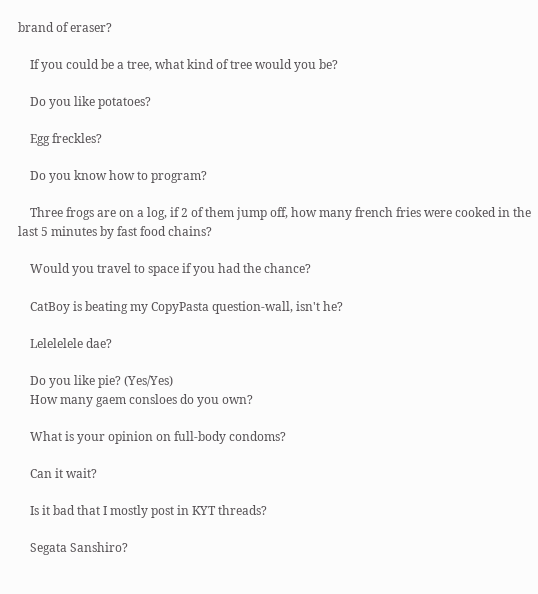brand of eraser?

    If you could be a tree, what kind of tree would you be?

    Do you like potatoes?

    Egg freckles?

    Do you know how to program?

    Three frogs are on a log, if 2 of them jump off, how many french fries were cooked in the last 5 minutes by fast food chains?

    Would you travel to space if you had the chance?

    CatBoy is beating my CopyPasta question-wall, isn't he?

    Lelelelele dae?

    Do you like pie? (Yes/Yes)
    How many gaem consloes do you own?

    What is your opinion on full-body condoms?

    Can it wait?

    Is it bad that I mostly post in KYT threads?

    Segata Sanshiro?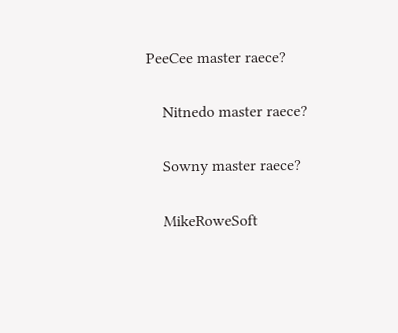PeeCee master raece?

    Nitnedo master raece?

    Sowny master raece?

    MikeRoweSoft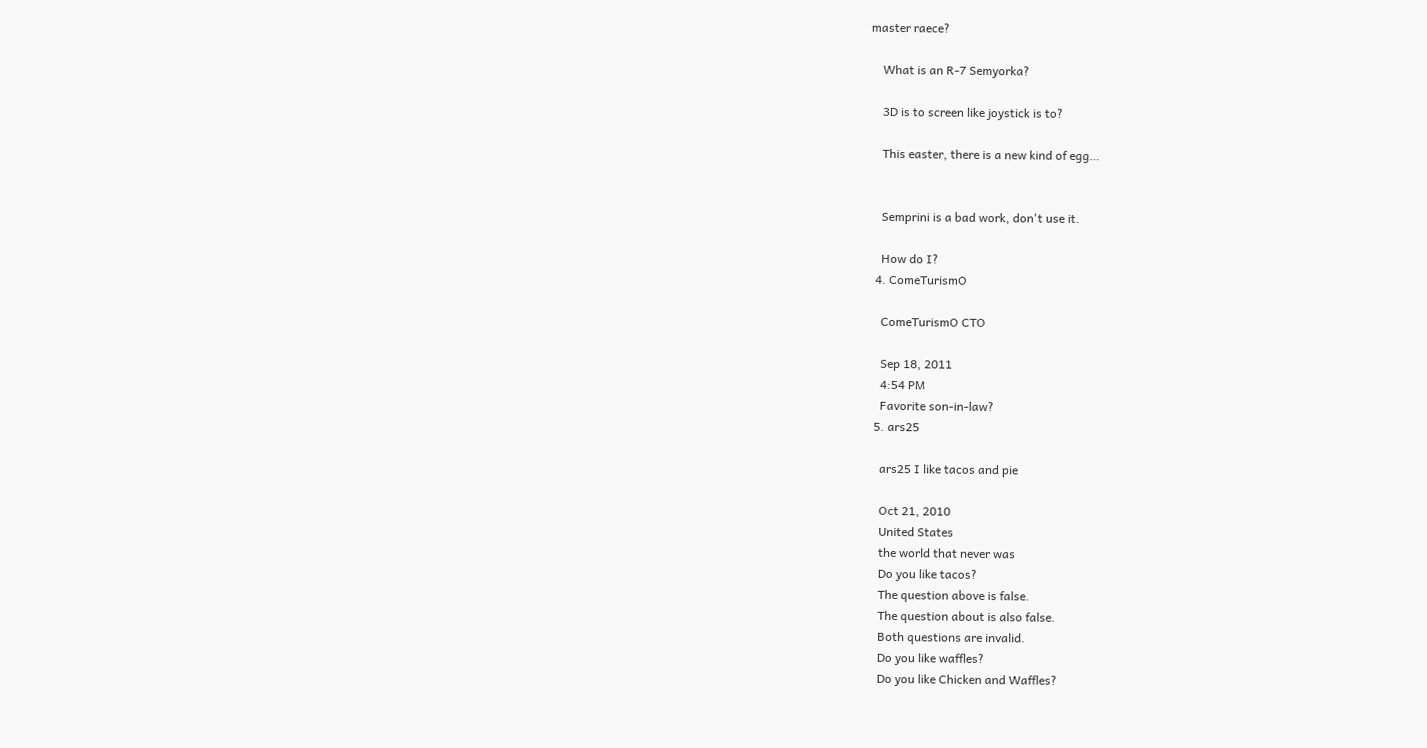master raece?

    What is an R-7 Semyorka?

    3D is to screen like joystick is to?

    This easter, there is a new kind of egg…


    Semprini is a bad work, don't use it.

    How do I?
  4. ComeTurismO

    ComeTurismO CTO

    Sep 18, 2011
    4:54 PM
    Favorite son-in-law?
  5. ars25

    ars25 I like tacos and pie

    Oct 21, 2010
    United States
    the world that never was
    Do you like tacos?
    The question above is false.
    The question about is also false.
    Both questions are invalid.
    Do you like waffles?
    Do you like Chicken and Waffles?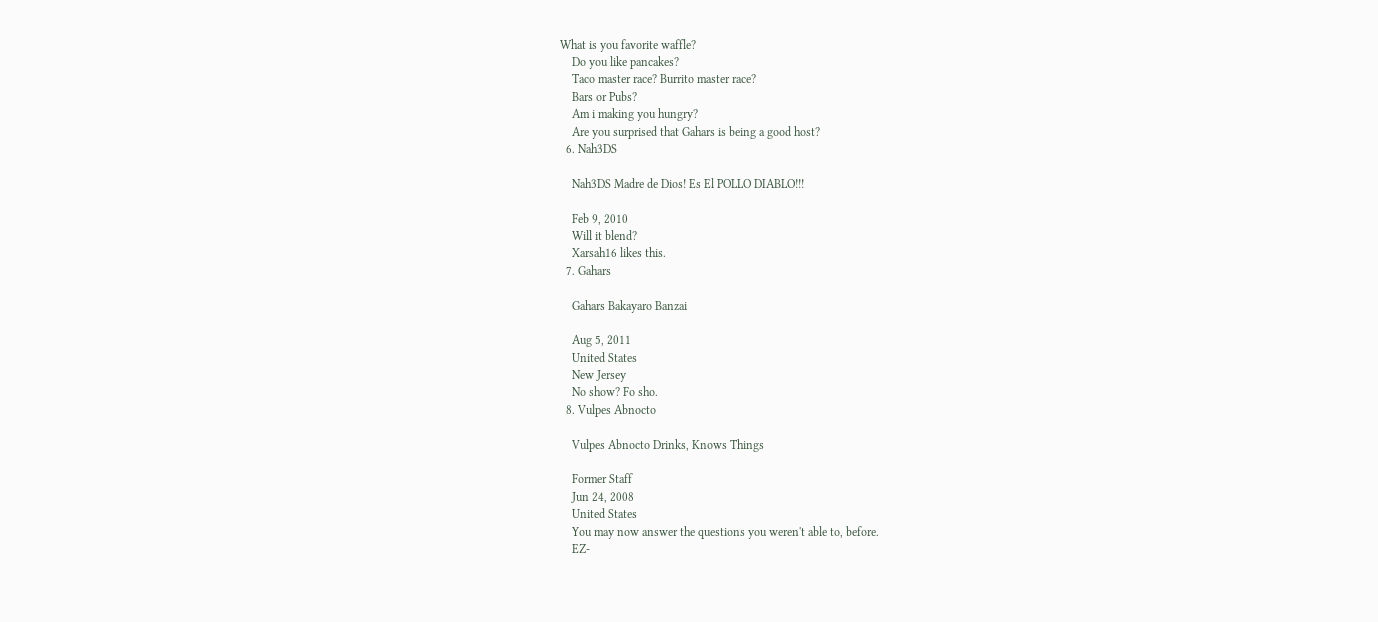What is you favorite waffle?
    Do you like pancakes?
    Taco master race? Burrito master race?
    Bars or Pubs?
    Am i making you hungry?
    Are you surprised that Gahars is being a good host?
  6. Nah3DS

    Nah3DS Madre de Dios! Es El POLLO DIABLO!!!

    Feb 9, 2010
    Will it blend?
    Xarsah16 likes this.
  7. Gahars

    Gahars Bakayaro Banzai

    Aug 5, 2011
    United States
    New Jersey
    No show? Fo sho.
  8. Vulpes Abnocto

    Vulpes Abnocto Drinks, Knows Things

    Former Staff
    Jun 24, 2008
    United States
    You may now answer the questions you weren't able to, before.
    EZ-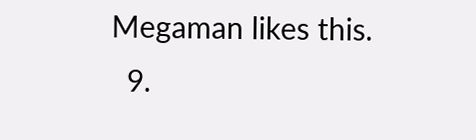Megaman likes this.
  9.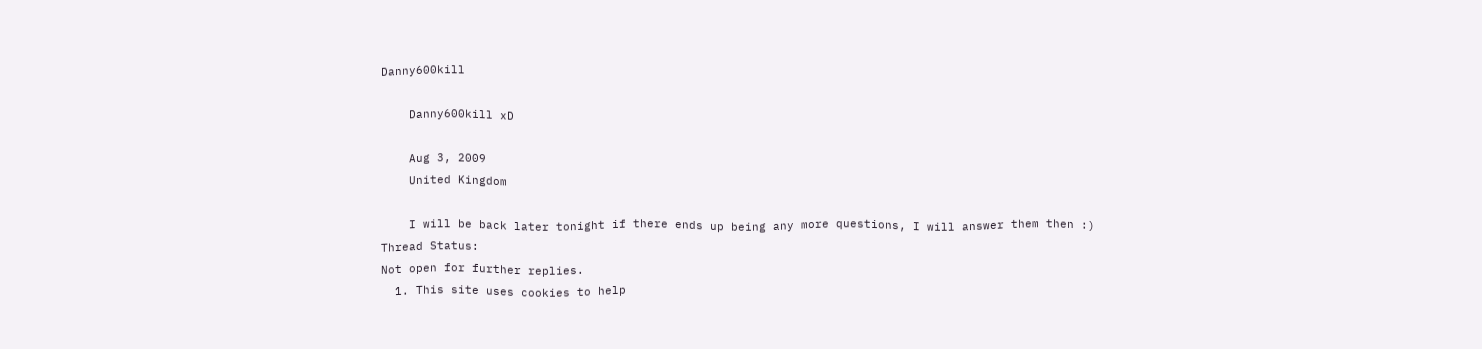Danny600kill

    Danny600kill xD

    Aug 3, 2009
    United Kingdom

    I will be back later tonight if there ends up being any more questions, I will answer them then :)
Thread Status:
Not open for further replies.
  1. This site uses cookies to help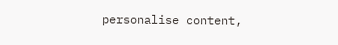personalise content,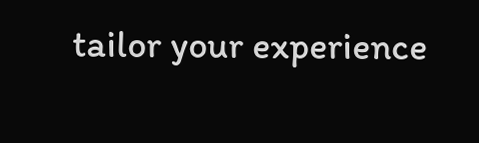tailor your experience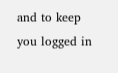and to keep you logged in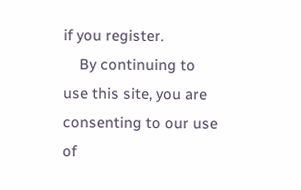if you register.
    By continuing to use this site, you are consenting to our use of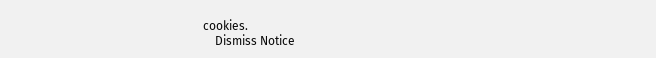cookies.
    Dismiss Notice